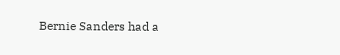Bernie Sanders had a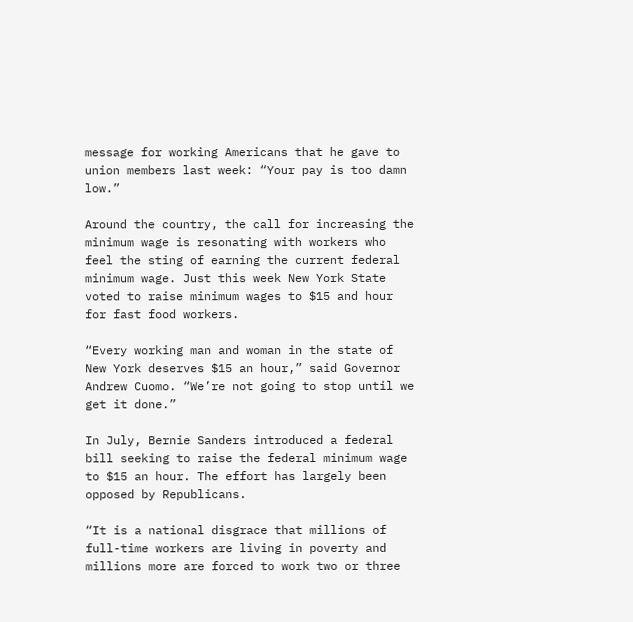message for working Americans that he gave to union members last week: “Your pay is too damn low.”

Around the country, the call for increasing the minimum wage is resonating with workers who feel the sting of earning the current federal minimum wage. Just this week New York State voted to raise minimum wages to $15 and hour for fast food workers.

“Every working man and woman in the state of New York deserves $15 an hour,” said Governor Andrew Cuomo. “We’re not going to stop until we get it done.”

In July, Bernie Sanders introduced a federal bill seeking to raise the federal minimum wage to $15 an hour. The effort has largely been opposed by Republicans.

“It is a national disgrace that millions of full-time workers are living in poverty and millions more are forced to work two or three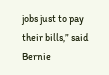jobs just to pay their bills,” said Bernie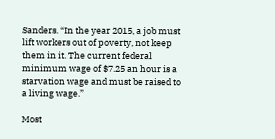Sanders. “In the year 2015, a job must lift workers out of poverty, not keep them in it. The current federal minimum wage of $7.25 an hour is a starvation wage and must be raised to a living wage.”

Most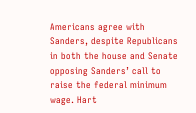Americans agree with Sanders, despite Republicans in both the house and Senate opposing Sanders’ call to raise the federal minimum wage. Hart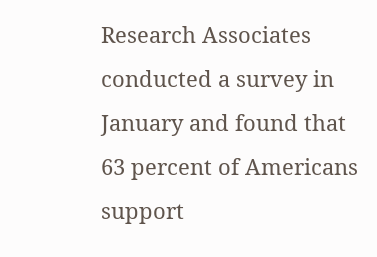Research Associates conducted a survey in January and found that 63 percent of Americans support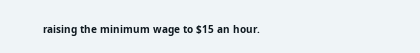raising the minimum wage to $15 an hour.